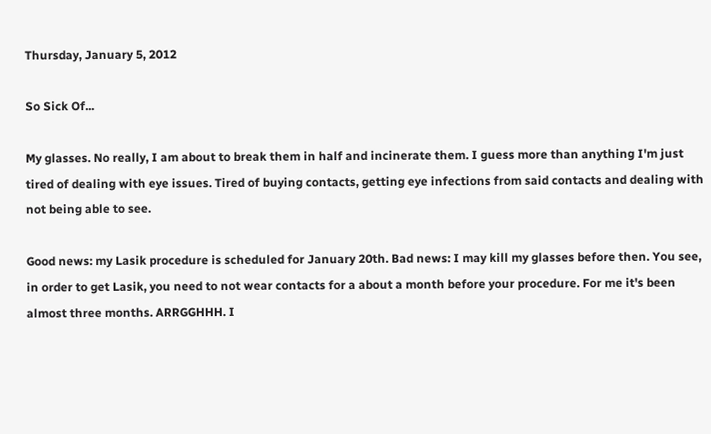Thursday, January 5, 2012

So Sick Of...

My glasses. No really, I am about to break them in half and incinerate them. I guess more than anything I'm just tired of dealing with eye issues. Tired of buying contacts, getting eye infections from said contacts and dealing with not being able to see.

Good news: my Lasik procedure is scheduled for January 20th. Bad news: I may kill my glasses before then. You see, in order to get Lasik, you need to not wear contacts for a about a month before your procedure. For me it's been almost three months. ARRGGHHH. I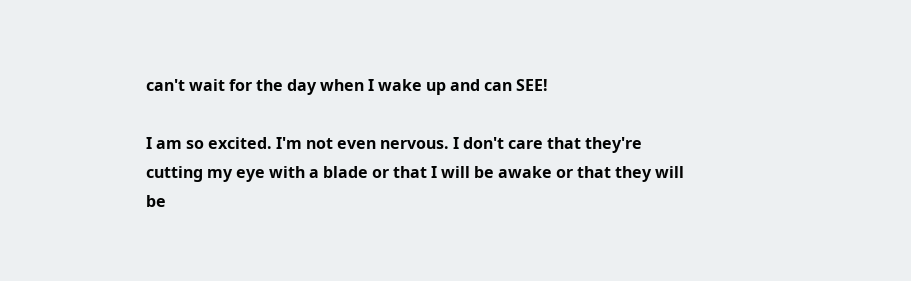can't wait for the day when I wake up and can SEE!

I am so excited. I'm not even nervous. I don't care that they're cutting my eye with a blade or that I will be awake or that they will be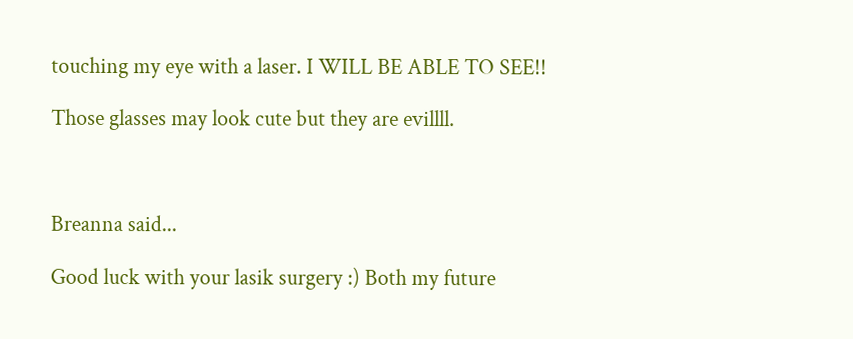touching my eye with a laser. I WILL BE ABLE TO SEE!!

Those glasses may look cute but they are evillll.



Breanna said...

Good luck with your lasik surgery :) Both my future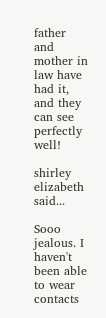father and mother in law have had it, and they can see perfectly well!

shirley elizabeth said...

Sooo jealous. I haven't been able to wear contacts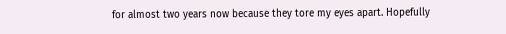for almost two years now because they tore my eyes apart. Hopefully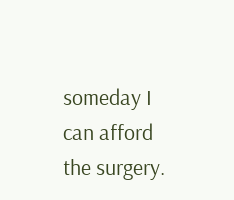someday I can afford the surgery.